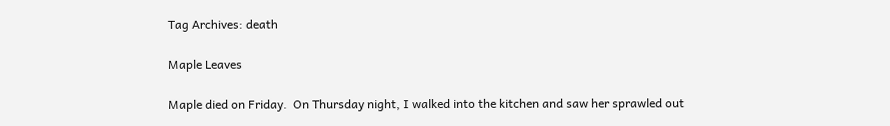Tag Archives: death

Maple Leaves

Maple died on Friday.  On Thursday night, I walked into the kitchen and saw her sprawled out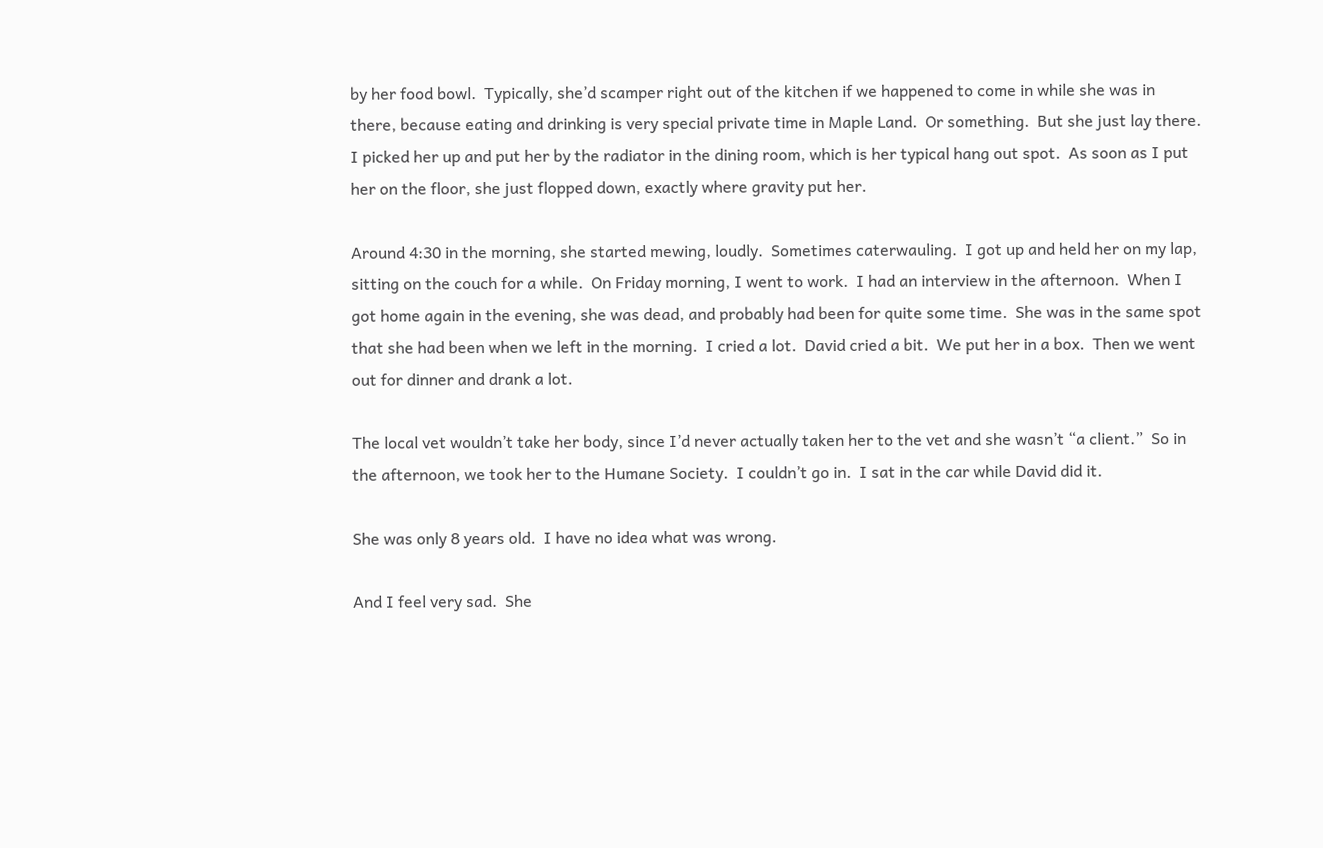by her food bowl.  Typically, she’d scamper right out of the kitchen if we happened to come in while she was in there, because eating and drinking is very special private time in Maple Land.  Or something.  But she just lay there.  I picked her up and put her by the radiator in the dining room, which is her typical hang out spot.  As soon as I put her on the floor, she just flopped down, exactly where gravity put her.

Around 4:30 in the morning, she started mewing, loudly.  Sometimes caterwauling.  I got up and held her on my lap, sitting on the couch for a while.  On Friday morning, I went to work.  I had an interview in the afternoon.  When I got home again in the evening, she was dead, and probably had been for quite some time.  She was in the same spot that she had been when we left in the morning.  I cried a lot.  David cried a bit.  We put her in a box.  Then we went out for dinner and drank a lot.

The local vet wouldn’t take her body, since I’d never actually taken her to the vet and she wasn’t “a client.”  So in the afternoon, we took her to the Humane Society.  I couldn’t go in.  I sat in the car while David did it.

She was only 8 years old.  I have no idea what was wrong.

And I feel very sad.  She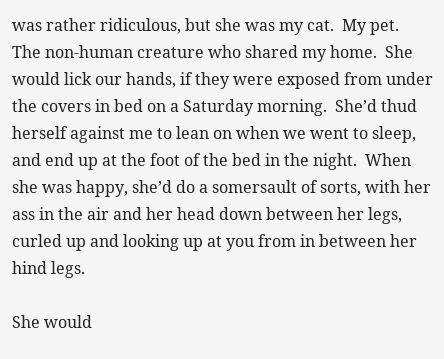was rather ridiculous, but she was my cat.  My pet.  The non-human creature who shared my home.  She would lick our hands, if they were exposed from under the covers in bed on a Saturday morning.  She’d thud herself against me to lean on when we went to sleep, and end up at the foot of the bed in the night.  When she was happy, she’d do a somersault of sorts, with her ass in the air and her head down between her legs, curled up and looking up at you from in between her hind legs.

She would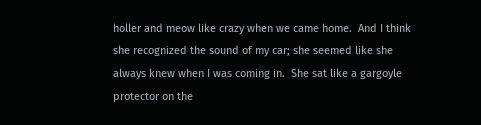holler and meow like crazy when we came home.  And I think she recognized the sound of my car; she seemed like she always knew when I was coming in.  She sat like a gargoyle protector on the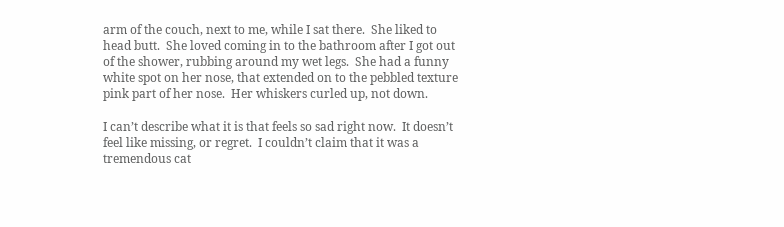arm of the couch, next to me, while I sat there.  She liked to head butt.  She loved coming in to the bathroom after I got out of the shower, rubbing around my wet legs.  She had a funny white spot on her nose, that extended on to the pebbled texture pink part of her nose.  Her whiskers curled up, not down.

I can’t describe what it is that feels so sad right now.  It doesn’t feel like missing, or regret.  I couldn’t claim that it was a tremendous cat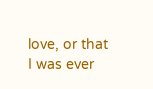love, or that I was ever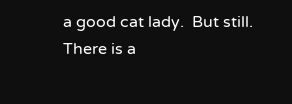a good cat lady.  But still.
There is a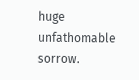huge unfathomable sorrow.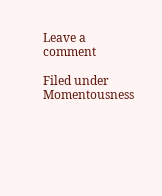Leave a comment

Filed under Momentousness